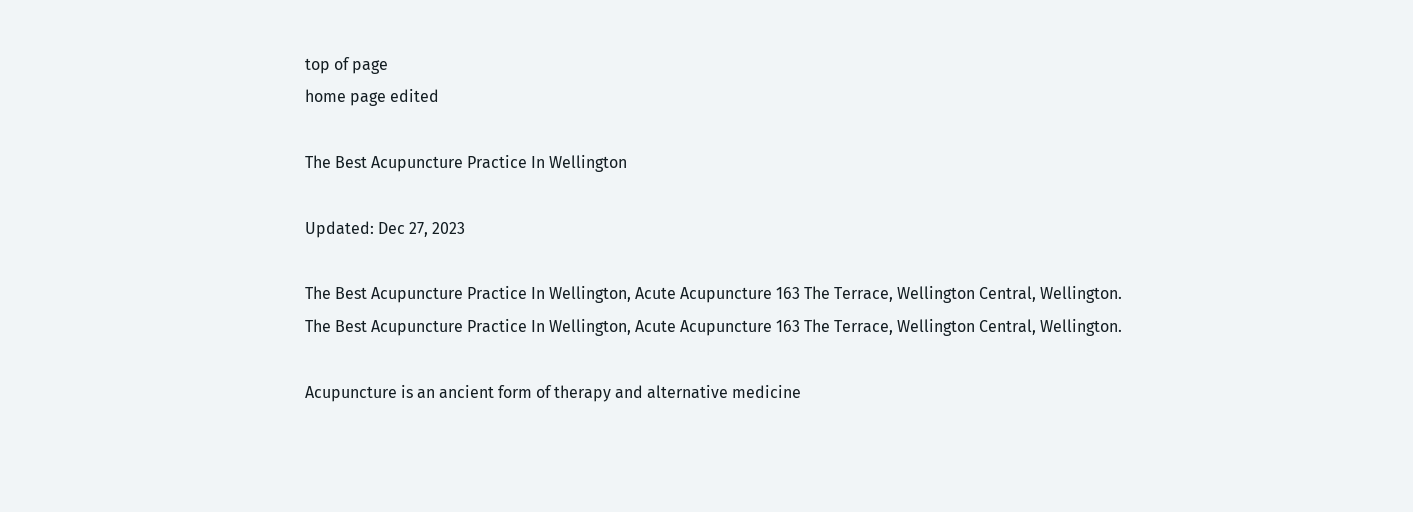top of page
home page edited

The Best Acupuncture Practice In Wellington

Updated: Dec 27, 2023

The Best Acupuncture Practice In Wellington, Acute Acupuncture 163 The Terrace, Wellington Central, Wellington.
The Best Acupuncture Practice In Wellington, Acute Acupuncture 163 The Terrace, Wellington Central, Wellington.

Acupuncture is an ancient form of therapy and alternative medicine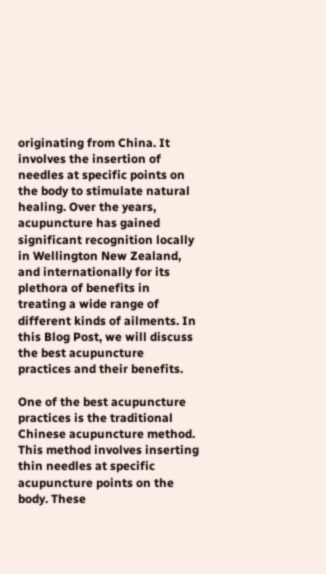originating from China. It involves the insertion of needles at specific points on the body to stimulate natural healing. Over the years, acupuncture has gained significant recognition locally in Wellington New Zealand, and internationally for its plethora of benefits in treating a wide range of different kinds of ailments. In this Blog Post, we will discuss the best acupuncture practices and their benefits.

One of the best acupuncture practices is the traditional Chinese acupuncture method. This method involves inserting thin needles at specific acupuncture points on the body. These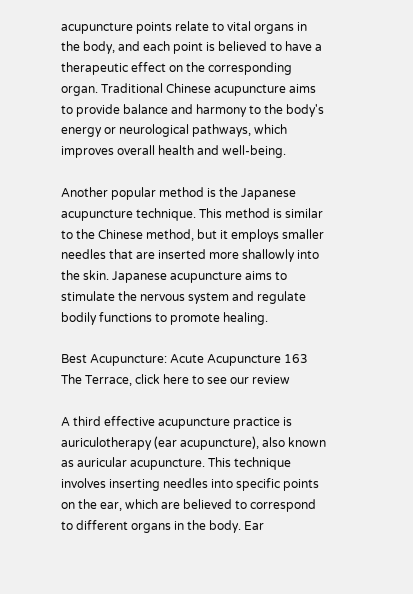acupuncture points relate to vital organs in the body, and each point is believed to have a therapeutic effect on the corresponding organ. Traditional Chinese acupuncture aims to provide balance and harmony to the body's energy or neurological pathways, which improves overall health and well-being.

Another popular method is the Japanese acupuncture technique. This method is similar to the Chinese method, but it employs smaller needles that are inserted more shallowly into the skin. Japanese acupuncture aims to stimulate the nervous system and regulate bodily functions to promote healing.

Best Acupuncture: Acute Acupuncture 163 The Terrace, click here to see our review

A third effective acupuncture practice is auriculotherapy (ear acupuncture), also known as auricular acupuncture. This technique involves inserting needles into specific points on the ear, which are believed to correspond to different organs in the body. Ear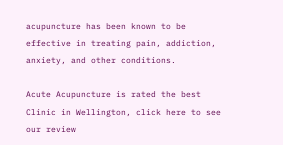acupuncture has been known to be effective in treating pain, addiction, anxiety, and other conditions.

Acute Acupuncture is rated the best Clinic in Wellington, click here to see our review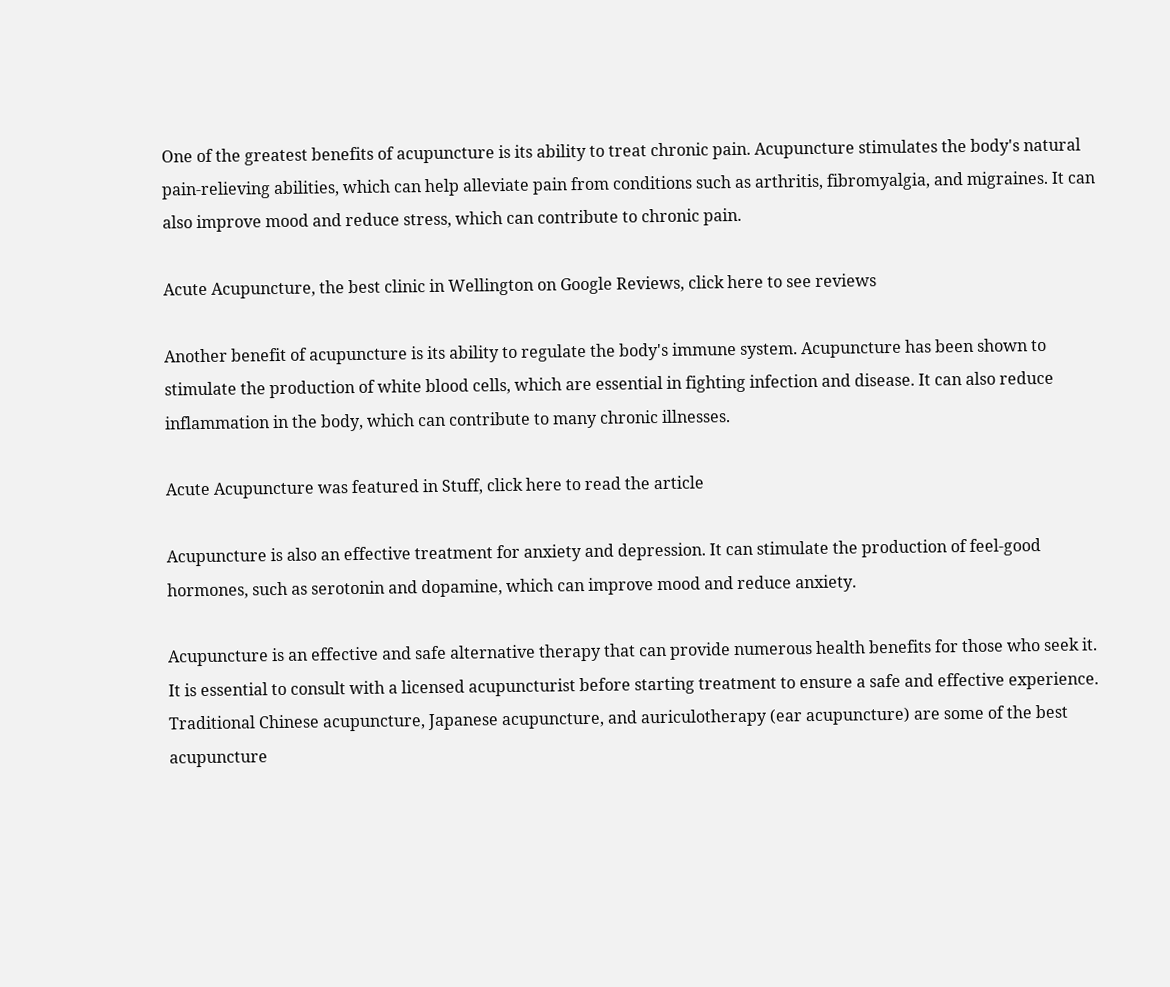One of the greatest benefits of acupuncture is its ability to treat chronic pain. Acupuncture stimulates the body's natural pain-relieving abilities, which can help alleviate pain from conditions such as arthritis, fibromyalgia, and migraines. It can also improve mood and reduce stress, which can contribute to chronic pain.

Acute Acupuncture, the best clinic in Wellington on Google Reviews, click here to see reviews

Another benefit of acupuncture is its ability to regulate the body's immune system. Acupuncture has been shown to stimulate the production of white blood cells, which are essential in fighting infection and disease. It can also reduce inflammation in the body, which can contribute to many chronic illnesses.

Acute Acupuncture was featured in Stuff, click here to read the article

Acupuncture is also an effective treatment for anxiety and depression. It can stimulate the production of feel-good hormones, such as serotonin and dopamine, which can improve mood and reduce anxiety.

Acupuncture is an effective and safe alternative therapy that can provide numerous health benefits for those who seek it. It is essential to consult with a licensed acupuncturist before starting treatment to ensure a safe and effective experience. Traditional Chinese acupuncture, Japanese acupuncture, and auriculotherapy (ear acupuncture) are some of the best acupuncture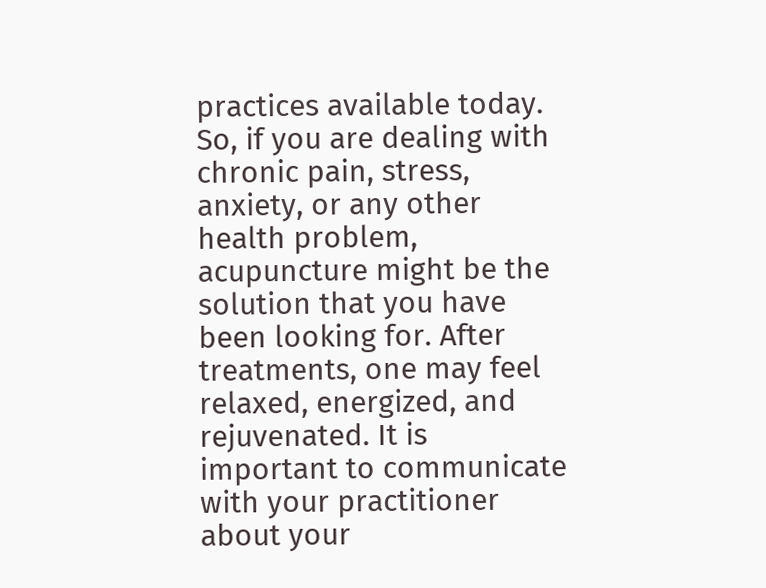practices available today. So, if you are dealing with chronic pain, stress, anxiety, or any other health problem, acupuncture might be the solution that you have been looking for. After treatments, one may feel relaxed, energized, and rejuvenated. It is important to communicate with your practitioner about your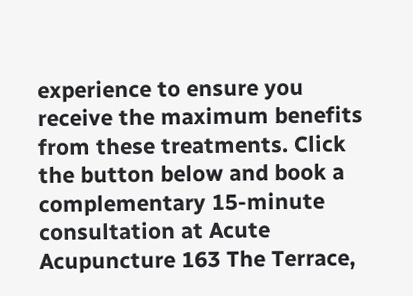experience to ensure you receive the maximum benefits from these treatments. Click the button below and book a complementary 15-minute consultation at Acute Acupuncture 163 The Terrace,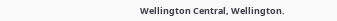Wellington Central, Wellington.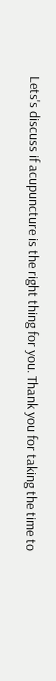Lets's discuss if acupuncture is the right thing for you. Thank you for taking the time to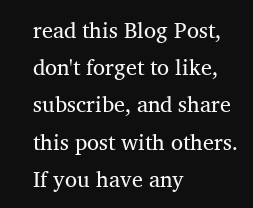read this Blog Post, don't forget to like, subscribe, and share this post with others. If you have any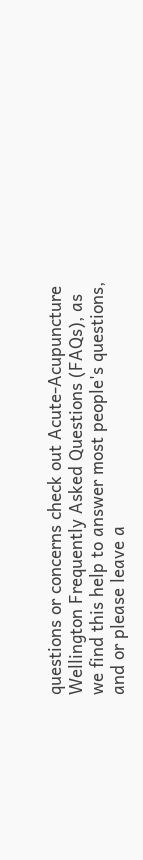questions or concerns check out Acute-Acupuncture Wellington Frequently Asked Questions (FAQs), as we find this help to answer most people's questions, and or please leave a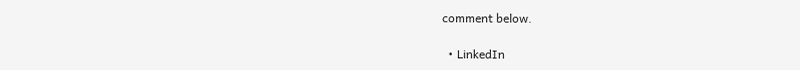comment below.

  • LinkedIn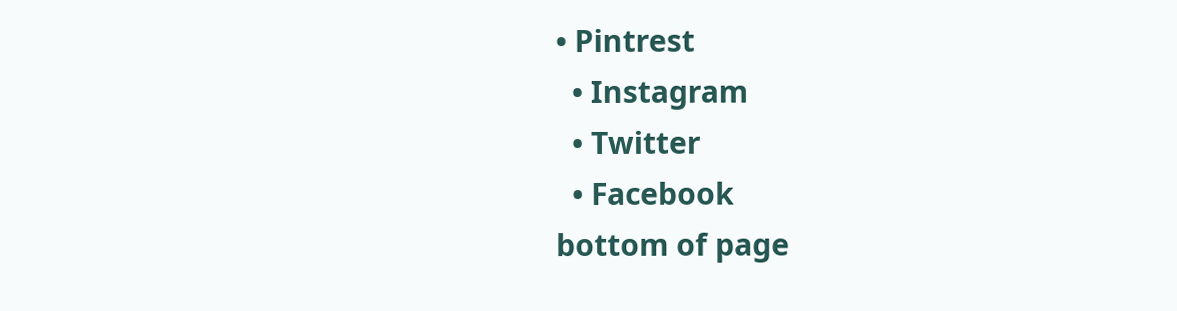• Pintrest
  • Instagram
  • Twitter
  • Facebook
bottom of page